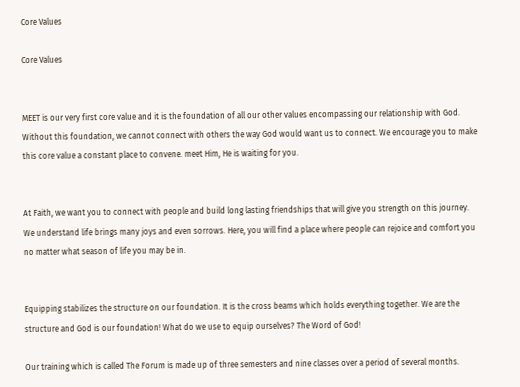Core Values

Core Values


MEET is our very first core value and it is the foundation of all our other values encompassing our relationship with God. Without this foundation, we cannot connect with others the way God would want us to connect. We encourage you to make this core value a constant place to convene. meet Him, He is waiting for you.


At Faith, we want you to connect with people and build long lasting friendships that will give you strength on this journey. We understand life brings many joys and even sorrows. Here, you will find a place where people can rejoice and comfort you no matter what season of life you may be in.


Equipping stabilizes the structure on our foundation. It is the cross beams which holds everything together. We are the structure and God is our foundation! What do we use to equip ourselves? The Word of God!

Our training which is called The Forum is made up of three semesters and nine classes over a period of several months.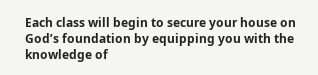Each class will begin to secure your house on God’s foundation by equipping you with the knowledge of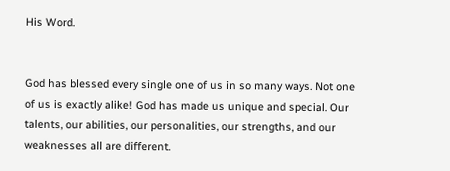His Word.


God has blessed every single one of us in so many ways. Not one of us is exactly alike! God has made us unique and special. Our talents, our abilities, our personalities, our strengths, and our weaknesses all are different.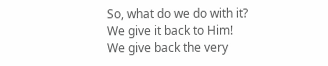So, what do we do with it? We give it back to Him! We give back the very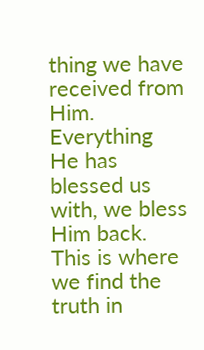thing we have received from Him. Everything He has blessed us with, we bless Him back. This is where we find the truth in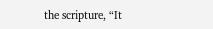the scripture, “It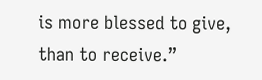is more blessed to give, than to receive.”